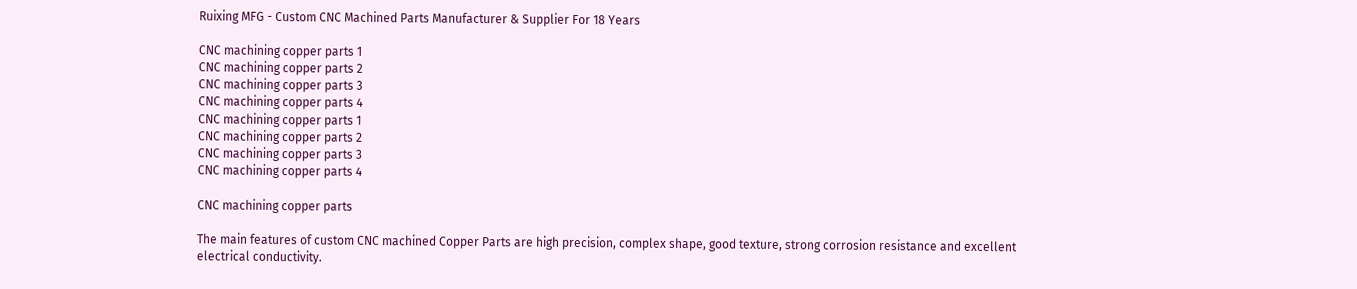Ruixing MFG - Custom CNC Machined Parts Manufacturer & Supplier For 18 Years

CNC machining copper parts 1
CNC machining copper parts 2
CNC machining copper parts 3
CNC machining copper parts 4
CNC machining copper parts 1
CNC machining copper parts 2
CNC machining copper parts 3
CNC machining copper parts 4

CNC machining copper parts

The main features of custom CNC machined Copper Parts are high precision, complex shape, good texture, strong corrosion resistance and excellent electrical conductivity.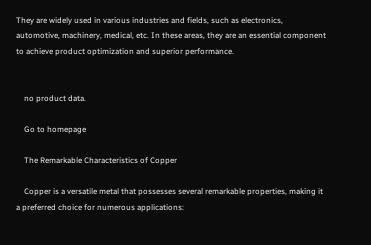They are widely used in various industries and fields, such as electronics, automotive, machinery, medical, etc. In these areas, they are an essential component to achieve product optimization and superior performance.


    no product data.

    Go to homepage

    The Remarkable Characteristics of Copper

    Copper is a versatile metal that possesses several remarkable properties, making it a preferred choice for numerous applications: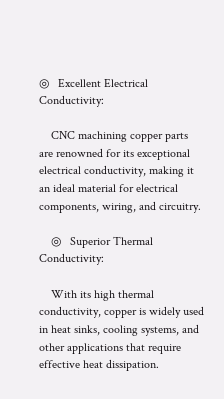◎   Excellent Electrical Conductivity:

    CNC machining copper parts are renowned for its exceptional electrical conductivity, making it an ideal material for electrical components, wiring, and circuitry.

    ◎   Superior Thermal Conductivity:

    With its high thermal conductivity, copper is widely used in heat sinks, cooling systems, and other applications that require effective heat dissipation.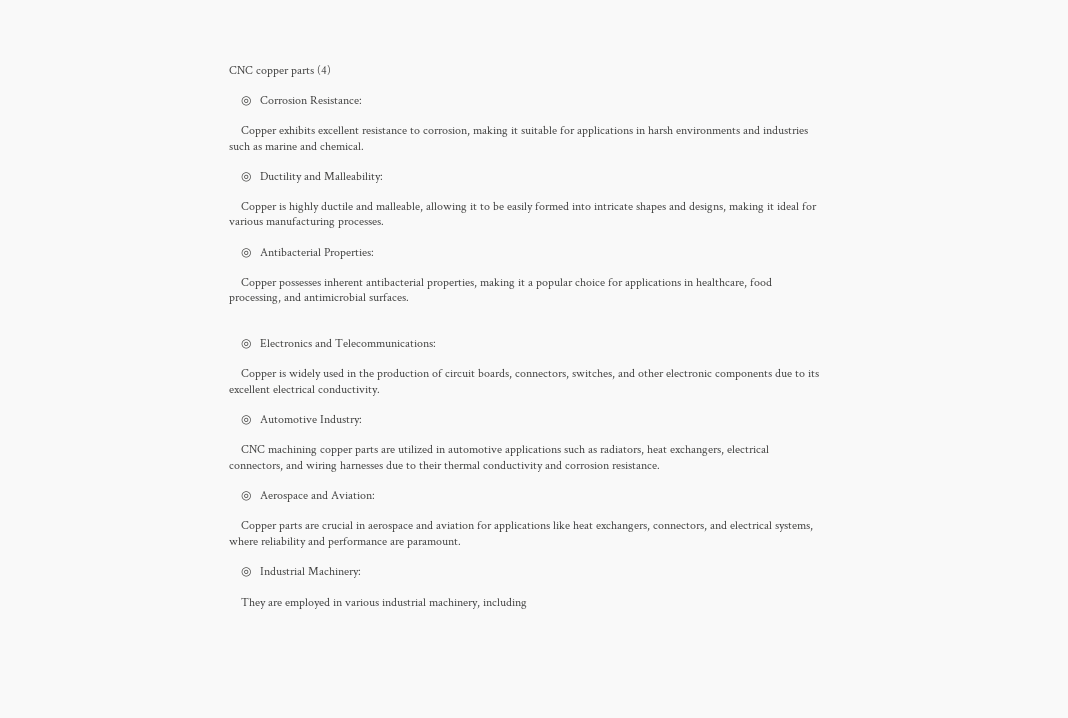CNC copper parts (4)

    ◎   Corrosion Resistance:

    Copper exhibits excellent resistance to corrosion, making it suitable for applications in harsh environments and industries such as marine and chemical.

    ◎   Ductility and Malleability:

    Copper is highly ductile and malleable, allowing it to be easily formed into intricate shapes and designs, making it ideal for various manufacturing processes.

    ◎   Antibacterial Properties:

    Copper possesses inherent antibacterial properties, making it a popular choice for applications in healthcare, food processing, and antimicrobial surfaces.


    ◎   Electronics and Telecommunications:

    Copper is widely used in the production of circuit boards, connectors, switches, and other electronic components due to its excellent electrical conductivity.

    ◎   Automotive Industry:

    CNC machining copper parts are utilized in automotive applications such as radiators, heat exchangers, electrical connectors, and wiring harnesses due to their thermal conductivity and corrosion resistance.

    ◎   Aerospace and Aviation:

    Copper parts are crucial in aerospace and aviation for applications like heat exchangers, connectors, and electrical systems, where reliability and performance are paramount.

    ◎   Industrial Machinery:

    They are employed in various industrial machinery, including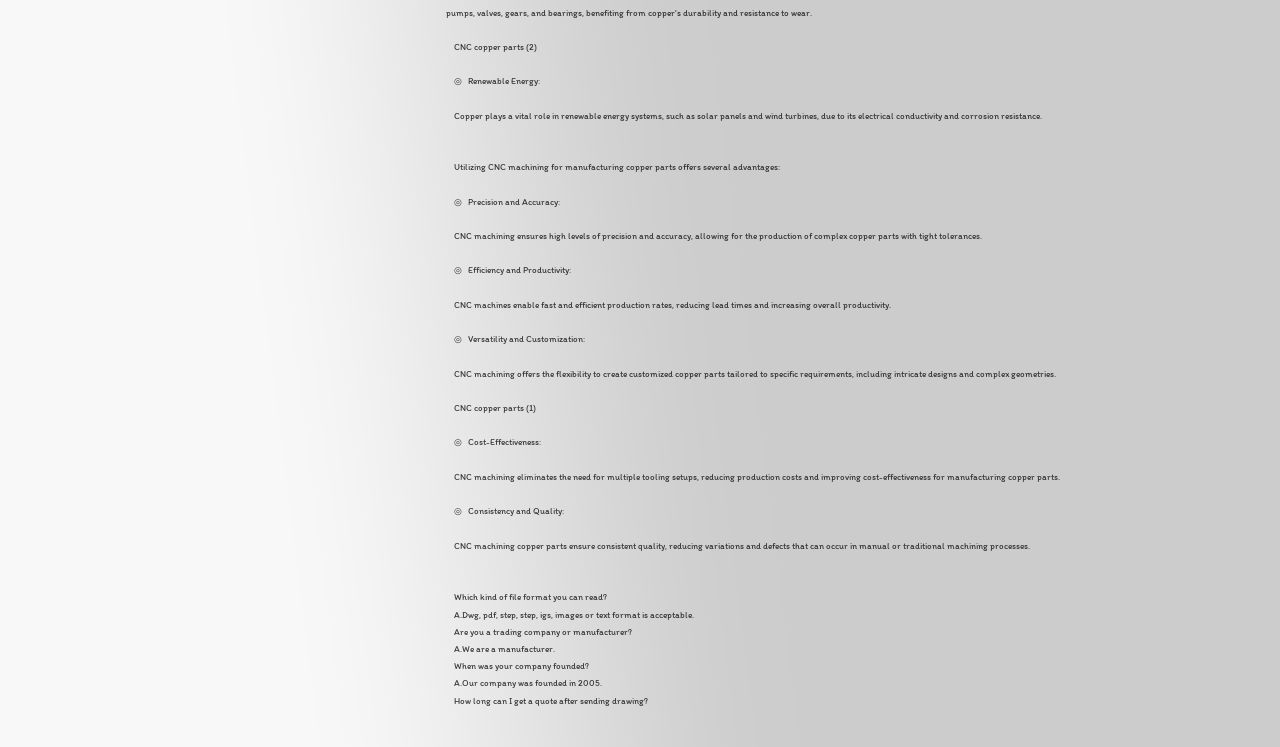pumps, valves, gears, and bearings, benefiting from copper's durability and resistance to wear.

    CNC copper parts (2)

    ◎   Renewable Energy:

    Copper plays a vital role in renewable energy systems, such as solar panels and wind turbines, due to its electrical conductivity and corrosion resistance.


    Utilizing CNC machining for manufacturing copper parts offers several advantages:

    ◎   Precision and Accuracy:

    CNC machining ensures high levels of precision and accuracy, allowing for the production of complex copper parts with tight tolerances.

    ◎   Efficiency and Productivity:

    CNC machines enable fast and efficient production rates, reducing lead times and increasing overall productivity.

    ◎   Versatility and Customization:

    CNC machining offers the flexibility to create customized copper parts tailored to specific requirements, including intricate designs and complex geometries.

    CNC copper parts (1)

    ◎   Cost-Effectiveness:

    CNC machining eliminates the need for multiple tooling setups, reducing production costs and improving cost-effectiveness for manufacturing copper parts.

    ◎   Consistency and Quality:

    CNC machining copper parts ensure consistent quality, reducing variations and defects that can occur in manual or traditional machining processes.


    Which kind of file format you can read?
    A.Dwg, pdf, step, step, igs, images or text format is acceptable.
    Are you a trading company or manufacturer?
    A.We are a manufacturer.
    When was your company founded?
    A.Our company was founded in 2005.
    How long can I get a quote after sending drawing?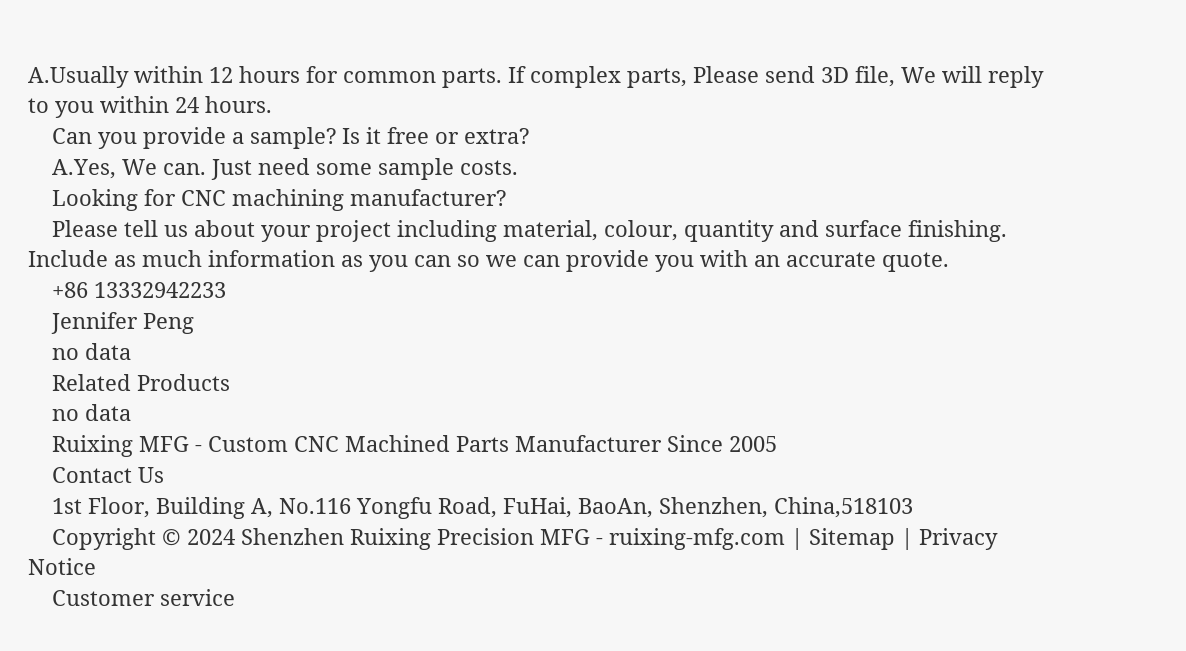A.Usually within 12 hours for common parts. If complex parts, Please send 3D file, We will reply to you within 24 hours.
    Can you provide a sample? Is it free or extra?
    A.Yes, We can. Just need some sample costs.
    Looking for CNC machining manufacturer?
    Please tell us about your project including material, colour, quantity and surface finishing. Include as much information as you can so we can provide you with an accurate quote.
    +86 13332942233
    Jennifer Peng
    no data
    Related Products
    no data
    Ruixing MFG - Custom CNC Machined Parts Manufacturer Since 2005
    Contact Us
    1st Floor, Building A, No.116 Yongfu Road, FuHai, BaoAn, Shenzhen, China,518103
    Copyright © 2024 Shenzhen Ruixing Precision MFG - ruixing-mfg.com | Sitemap | Privacy Notice
    Customer service